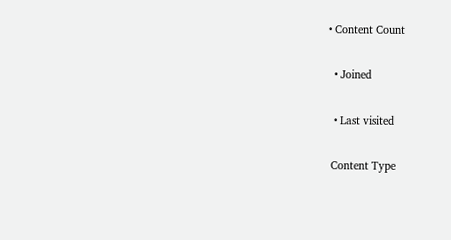• Content Count

  • Joined

  • Last visited

 Content Type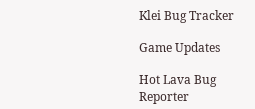Klei Bug Tracker

Game Updates

Hot Lava Bug Reporter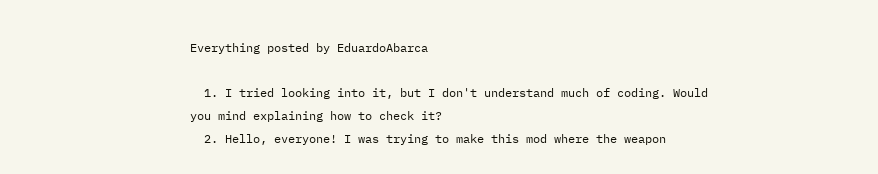Everything posted by EduardoAbarca

  1. I tried looking into it, but I don't understand much of coding. Would you mind explaining how to check it?
  2. Hello, everyone! I was trying to make this mod where the weapon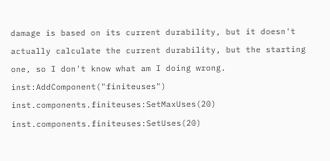damage is based on its current durability, but it doesn't actually calculate the current durability, but the starting one, so I don't know what am I doing wrong. inst:AddComponent("finiteuses") inst.components.finiteuses:SetMaxUses(20) inst.components.finiteuses:SetUses(20)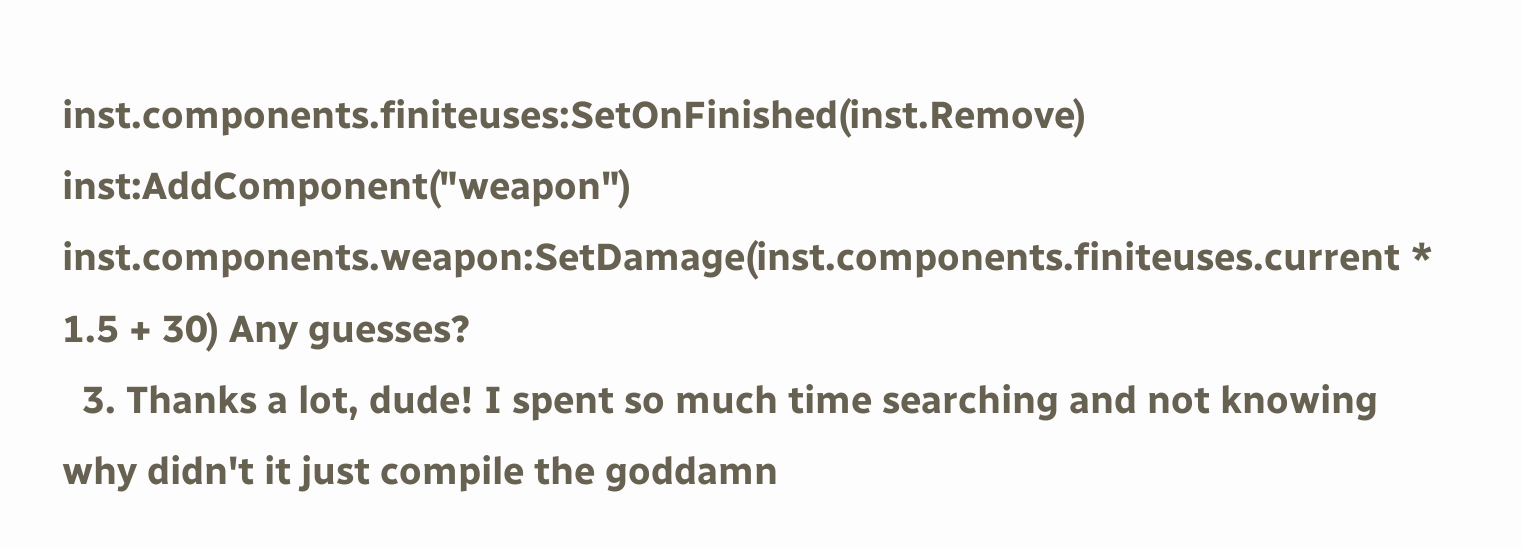inst.components.finiteuses:SetOnFinished(inst.Remove) inst:AddComponent("weapon") inst.components.weapon:SetDamage(inst.components.finiteuses.current * 1.5 + 30) Any guesses?
  3. Thanks a lot, dude! I spent so much time searching and not knowing why didn't it just compile the goddamn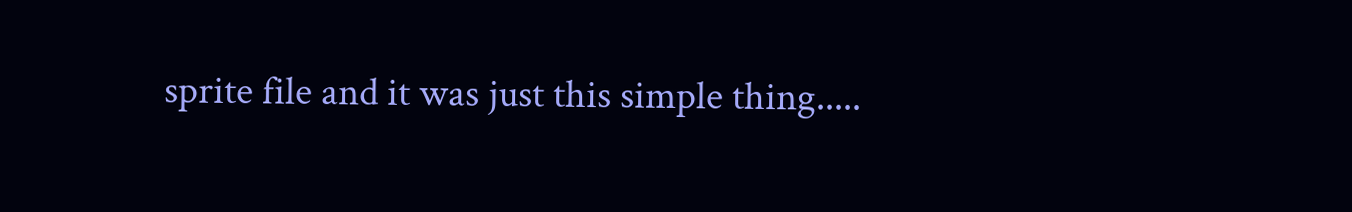sprite file and it was just this simple thing.....